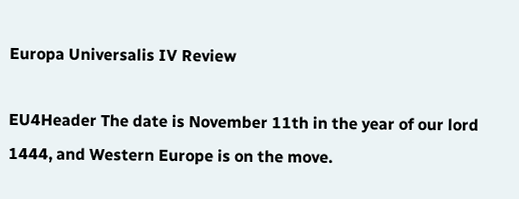Europa Universalis IV Review

EU4Header The date is November 11th in the year of our lord 1444, and Western Europe is on the move.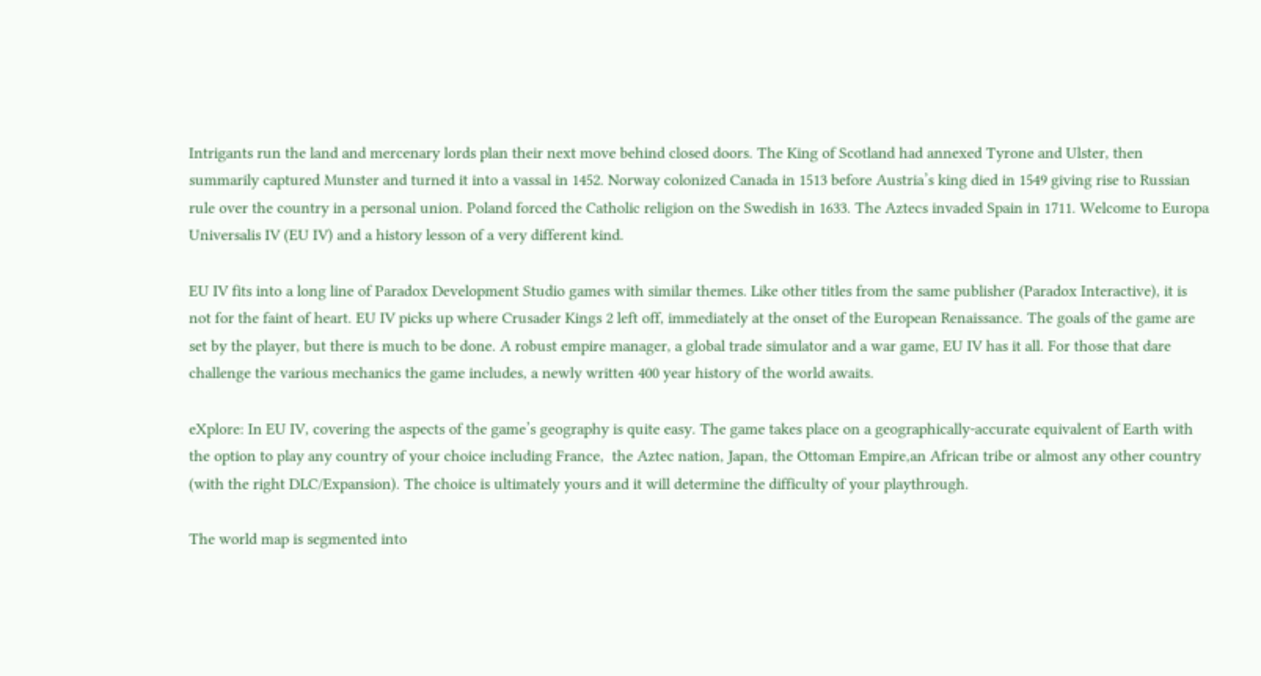Intrigants run the land and mercenary lords plan their next move behind closed doors. The King of Scotland had annexed Tyrone and Ulster, then summarily captured Munster and turned it into a vassal in 1452. Norway colonized Canada in 1513 before Austria’s king died in 1549 giving rise to Russian rule over the country in a personal union. Poland forced the Catholic religion on the Swedish in 1633. The Aztecs invaded Spain in 1711. Welcome to Europa Universalis IV (EU IV) and a history lesson of a very different kind.

EU IV fits into a long line of Paradox Development Studio games with similar themes. Like other titles from the same publisher (Paradox Interactive), it is not for the faint of heart. EU IV picks up where Crusader Kings 2 left off, immediately at the onset of the European Renaissance. The goals of the game are set by the player, but there is much to be done. A robust empire manager, a global trade simulator and a war game, EU IV has it all. For those that dare challenge the various mechanics the game includes, a newly written 400 year history of the world awaits.

eXplore: In EU IV, covering the aspects of the game’s geography is quite easy. The game takes place on a geographically-accurate equivalent of Earth with the option to play any country of your choice including France,  the Aztec nation, Japan, the Ottoman Empire,an African tribe or almost any other country (with the right DLC/Expansion). The choice is ultimately yours and it will determine the difficulty of your playthrough.

The world map is segmented into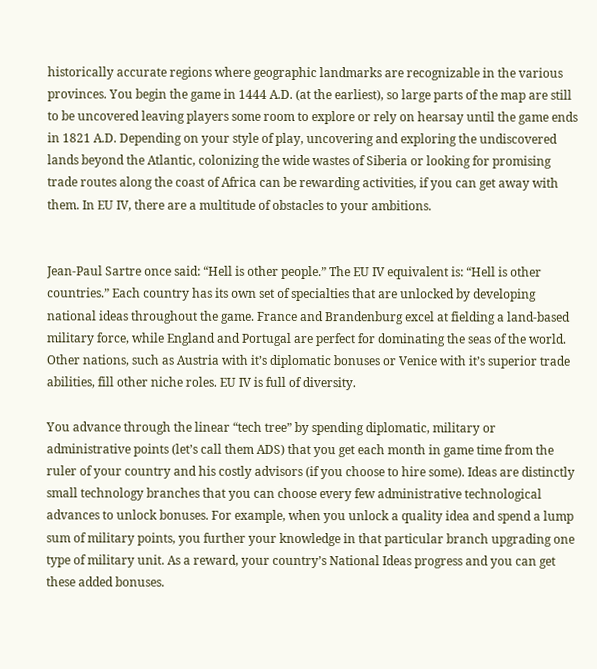historically accurate regions where geographic landmarks are recognizable in the various provinces. You begin the game in 1444 A.D. (at the earliest), so large parts of the map are still to be uncovered leaving players some room to explore or rely on hearsay until the game ends in 1821 A.D. Depending on your style of play, uncovering and exploring the undiscovered lands beyond the Atlantic, colonizing the wide wastes of Siberia or looking for promising trade routes along the coast of Africa can be rewarding activities, if you can get away with them. In EU IV, there are a multitude of obstacles to your ambitions.


Jean-Paul Sartre once said: “Hell is other people.” The EU IV equivalent is: “Hell is other countries.” Each country has its own set of specialties that are unlocked by developing national ideas throughout the game. France and Brandenburg excel at fielding a land-based military force, while England and Portugal are perfect for dominating the seas of the world. Other nations, such as Austria with it’s diplomatic bonuses or Venice with it’s superior trade abilities, fill other niche roles. EU IV is full of diversity.

You advance through the linear “tech tree” by spending diplomatic, military or administrative points (let’s call them ADS) that you get each month in game time from the ruler of your country and his costly advisors (if you choose to hire some). Ideas are distinctly small technology branches that you can choose every few administrative technological advances to unlock bonuses. For example, when you unlock a quality idea and spend a lump sum of military points, you further your knowledge in that particular branch upgrading one type of military unit. As a reward, your country’s National Ideas progress and you can get these added bonuses.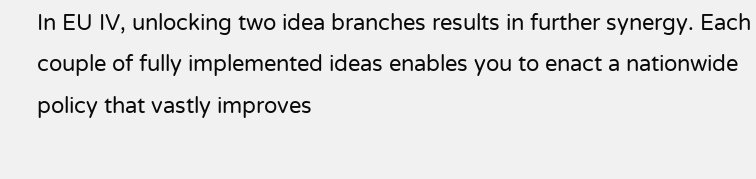In EU IV, unlocking two idea branches results in further synergy. Each couple of fully implemented ideas enables you to enact a nationwide policy that vastly improves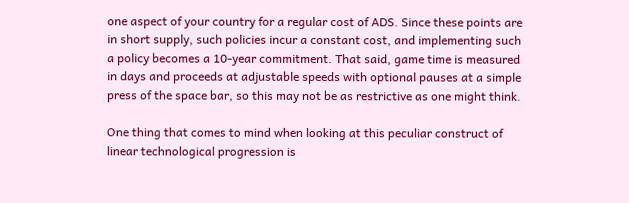one aspect of your country for a regular cost of ADS. Since these points are in short supply, such policies incur a constant cost, and implementing such a policy becomes a 10-year commitment. That said, game time is measured in days and proceeds at adjustable speeds with optional pauses at a simple press of the space bar, so this may not be as restrictive as one might think.

One thing that comes to mind when looking at this peculiar construct of linear technological progression is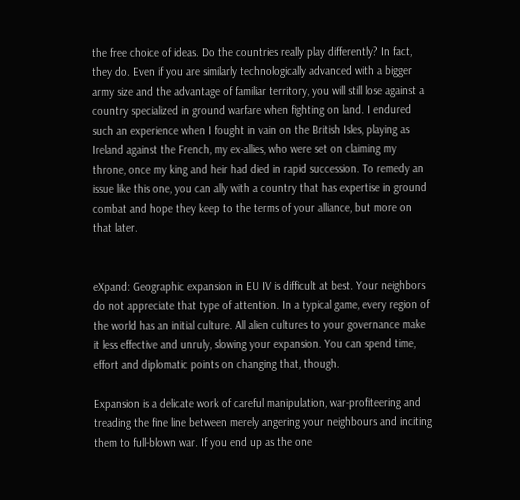the free choice of ideas. Do the countries really play differently? In fact, they do. Even if you are similarly technologically advanced with a bigger army size and the advantage of familiar territory, you will still lose against a country specialized in ground warfare when fighting on land. I endured such an experience when I fought in vain on the British Isles, playing as Ireland against the French, my ex-allies, who were set on claiming my throne, once my king and heir had died in rapid succession. To remedy an issue like this one, you can ally with a country that has expertise in ground combat and hope they keep to the terms of your alliance, but more on that later.


eXpand: Geographic expansion in EU IV is difficult at best. Your neighbors do not appreciate that type of attention. In a typical game, every region of the world has an initial culture. All alien cultures to your governance make it less effective and unruly, slowing your expansion. You can spend time, effort and diplomatic points on changing that, though.

Expansion is a delicate work of careful manipulation, war-profiteering and treading the fine line between merely angering your neighbours and inciting them to full-blown war. If you end up as the one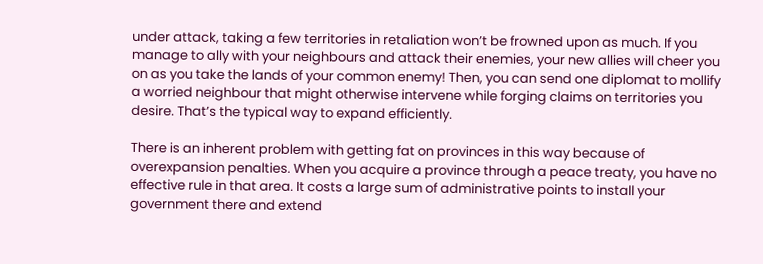under attack, taking a few territories in retaliation won’t be frowned upon as much. If you manage to ally with your neighbours and attack their enemies, your new allies will cheer you on as you take the lands of your common enemy! Then, you can send one diplomat to mollify a worried neighbour that might otherwise intervene while forging claims on territories you desire. That’s the typical way to expand efficiently.

There is an inherent problem with getting fat on provinces in this way because of overexpansion penalties. When you acquire a province through a peace treaty, you have no effective rule in that area. It costs a large sum of administrative points to install your government there and extend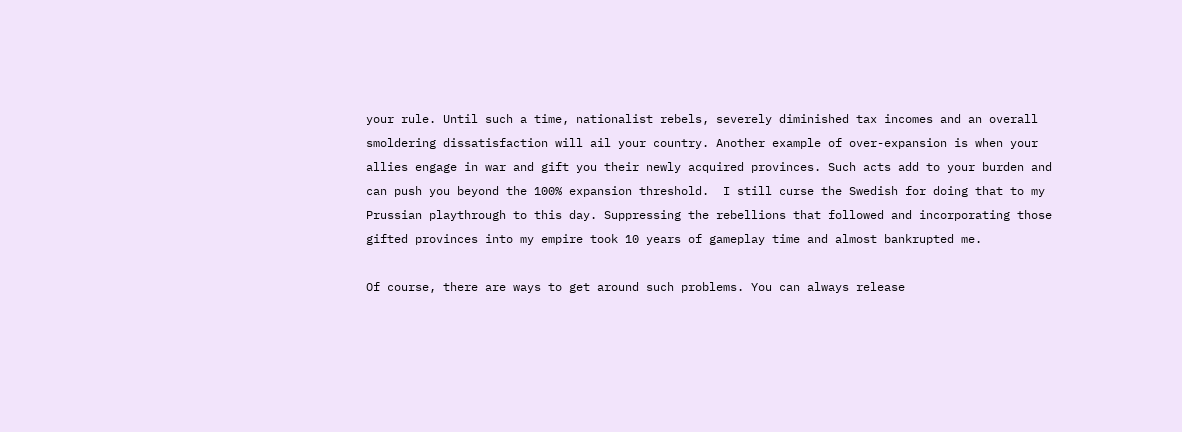your rule. Until such a time, nationalist rebels, severely diminished tax incomes and an overall smoldering dissatisfaction will ail your country. Another example of over-expansion is when your allies engage in war and gift you their newly acquired provinces. Such acts add to your burden and can push you beyond the 100% expansion threshold.  I still curse the Swedish for doing that to my Prussian playthrough to this day. Suppressing the rebellions that followed and incorporating those gifted provinces into my empire took 10 years of gameplay time and almost bankrupted me.

Of course, there are ways to get around such problems. You can always release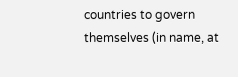countries to govern themselves (in name, at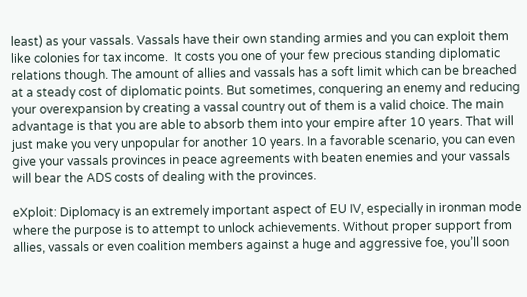least) as your vassals. Vassals have their own standing armies and you can exploit them like colonies for tax income.  It costs you one of your few precious standing diplomatic relations though. The amount of allies and vassals has a soft limit which can be breached at a steady cost of diplomatic points. But sometimes, conquering an enemy and reducing your overexpansion by creating a vassal country out of them is a valid choice. The main advantage is that you are able to absorb them into your empire after 10 years. That will just make you very unpopular for another 10 years. In a favorable scenario, you can even give your vassals provinces in peace agreements with beaten enemies and your vassals will bear the ADS costs of dealing with the provinces.

eXploit: Diplomacy is an extremely important aspect of EU IV, especially in ironman mode where the purpose is to attempt to unlock achievements. Without proper support from allies, vassals or even coalition members against a huge and aggressive foe, you’ll soon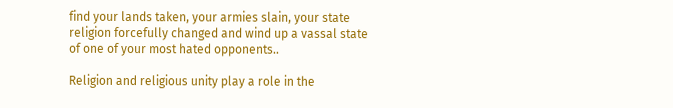find your lands taken, your armies slain, your state religion forcefully changed and wind up a vassal state of one of your most hated opponents..

Religion and religious unity play a role in the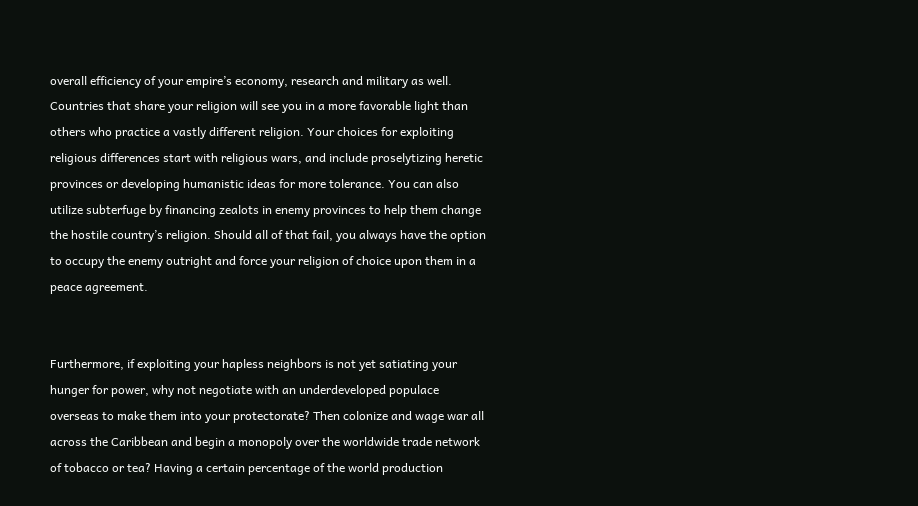overall efficiency of your empire’s economy, research and military as well. Countries that share your religion will see you in a more favorable light than others who practice a vastly different religion. Your choices for exploiting religious differences start with religious wars, and include proselytizing heretic provinces or developing humanistic ideas for more tolerance. You can also utilize subterfuge by financing zealots in enemy provinces to help them change the hostile country’s religion. Should all of that fail, you always have the option to occupy the enemy outright and force your religion of choice upon them in a peace agreement.


Furthermore, if exploiting your hapless neighbors is not yet satiating your hunger for power, why not negotiate with an underdeveloped populace overseas to make them into your protectorate? Then colonize and wage war all across the Caribbean and begin a monopoly over the worldwide trade network of tobacco or tea? Having a certain percentage of the world production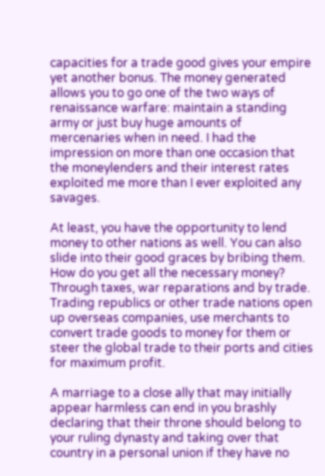capacities for a trade good gives your empire yet another bonus. The money generated allows you to go one of the two ways of renaissance warfare: maintain a standing army or just buy huge amounts of mercenaries when in need. I had the impression on more than one occasion that the moneylenders and their interest rates exploited me more than I ever exploited any savages.

At least, you have the opportunity to lend money to other nations as well. You can also slide into their good graces by bribing them. How do you get all the necessary money? Through taxes, war reparations and by trade. Trading republics or other trade nations open up overseas companies, use merchants to convert trade goods to money for them or steer the global trade to their ports and cities for maximum profit.

A marriage to a close ally that may initially appear harmless can end in you brashly declaring that their throne should belong to your ruling dynasty and taking over that country in a personal union if they have no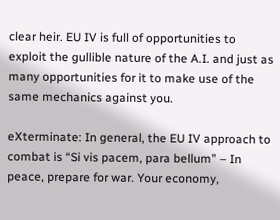clear heir. EU IV is full of opportunities to exploit the gullible nature of the A.I. and just as many opportunities for it to make use of the same mechanics against you.

eXterminate: In general, the EU IV approach to combat is “Si vis pacem, para bellum” – In peace, prepare for war. Your economy,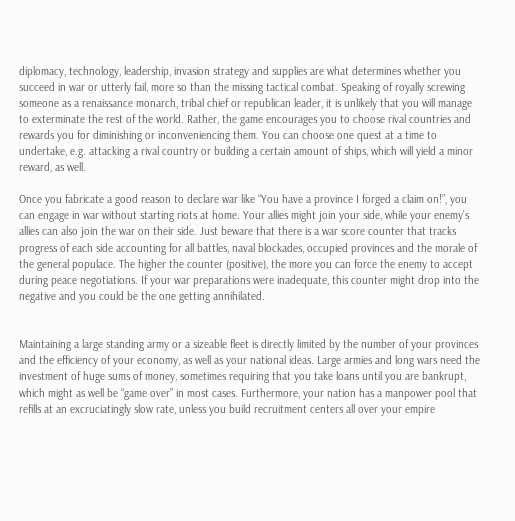diplomacy, technology, leadership, invasion strategy and supplies are what determines whether you succeed in war or utterly fail, more so than the missing tactical combat. Speaking of royally screwing someone as a renaissance monarch, tribal chief or republican leader, it is unlikely that you will manage to exterminate the rest of the world. Rather, the game encourages you to choose rival countries and rewards you for diminishing or inconveniencing them. You can choose one quest at a time to undertake, e.g. attacking a rival country or building a certain amount of ships, which will yield a minor reward, as well.

Once you fabricate a good reason to declare war like “You have a province I forged a claim on!”, you can engage in war without starting riots at home. Your allies might join your side, while your enemy’s allies can also join the war on their side. Just beware that there is a war score counter that tracks progress of each side accounting for all battles, naval blockades, occupied provinces and the morale of the general populace. The higher the counter (positive), the more you can force the enemy to accept during peace negotiations. If your war preparations were inadequate, this counter might drop into the negative and you could be the one getting annihilated.


Maintaining a large standing army or a sizeable fleet is directly limited by the number of your provinces and the efficiency of your economy, as well as your national ideas. Large armies and long wars need the investment of huge sums of money, sometimes requiring that you take loans until you are bankrupt, which might as well be “game over” in most cases. Furthermore, your nation has a manpower pool that refills at an excruciatingly slow rate, unless you build recruitment centers all over your empire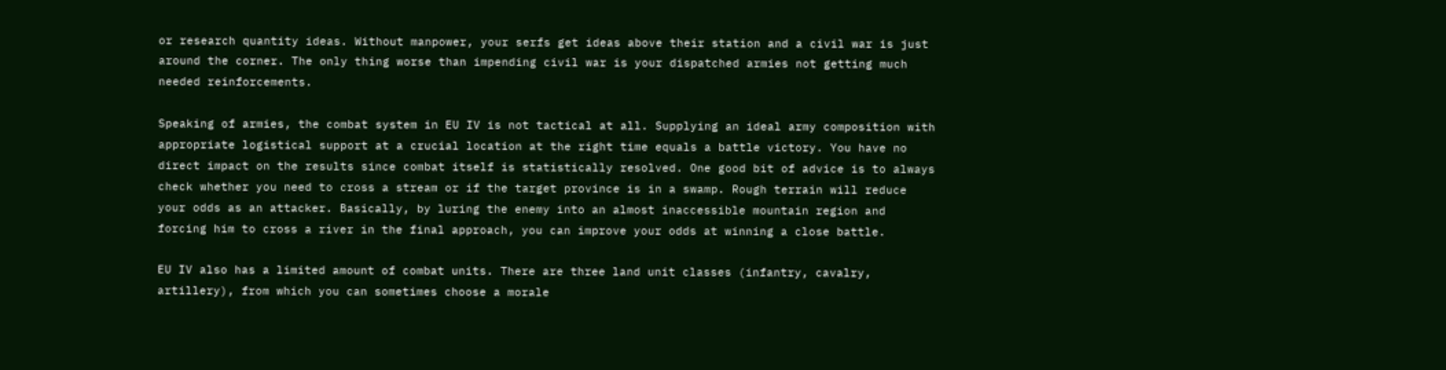or research quantity ideas. Without manpower, your serfs get ideas above their station and a civil war is just around the corner. The only thing worse than impending civil war is your dispatched armies not getting much needed reinforcements.

Speaking of armies, the combat system in EU IV is not tactical at all. Supplying an ideal army composition with appropriate logistical support at a crucial location at the right time equals a battle victory. You have no direct impact on the results since combat itself is statistically resolved. One good bit of advice is to always check whether you need to cross a stream or if the target province is in a swamp. Rough terrain will reduce your odds as an attacker. Basically, by luring the enemy into an almost inaccessible mountain region and forcing him to cross a river in the final approach, you can improve your odds at winning a close battle.

EU IV also has a limited amount of combat units. There are three land unit classes (infantry, cavalry, artillery), from which you can sometimes choose a morale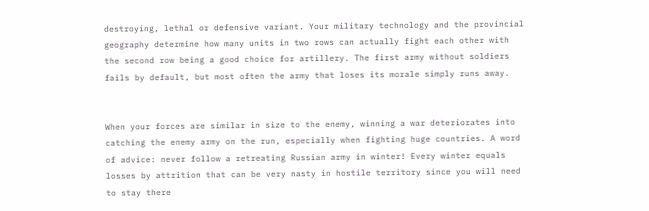destroying, lethal or defensive variant. Your military technology and the provincial geography determine how many units in two rows can actually fight each other with the second row being a good choice for artillery. The first army without soldiers fails by default, but most often the army that loses its morale simply runs away.


When your forces are similar in size to the enemy, winning a war deteriorates into catching the enemy army on the run, especially when fighting huge countries. A word of advice: never follow a retreating Russian army in winter! Every winter equals losses by attrition that can be very nasty in hostile territory since you will need to stay there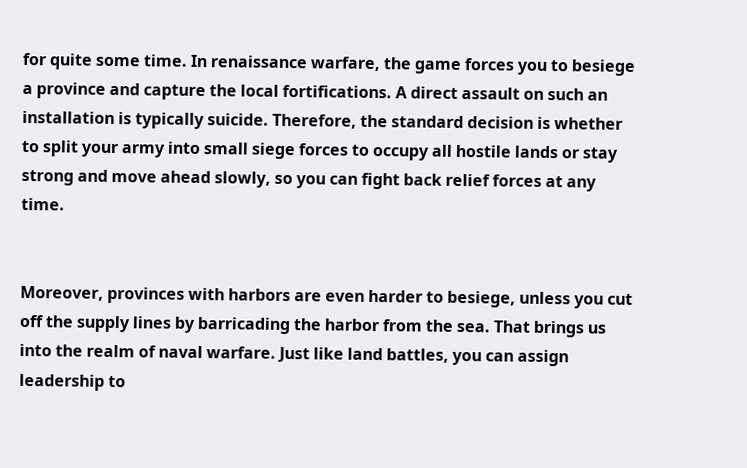for quite some time. In renaissance warfare, the game forces you to besiege a province and capture the local fortifications. A direct assault on such an installation is typically suicide. Therefore, the standard decision is whether to split your army into small siege forces to occupy all hostile lands or stay strong and move ahead slowly, so you can fight back relief forces at any time.


Moreover, provinces with harbors are even harder to besiege, unless you cut off the supply lines by barricading the harbor from the sea. That brings us into the realm of naval warfare. Just like land battles, you can assign leadership to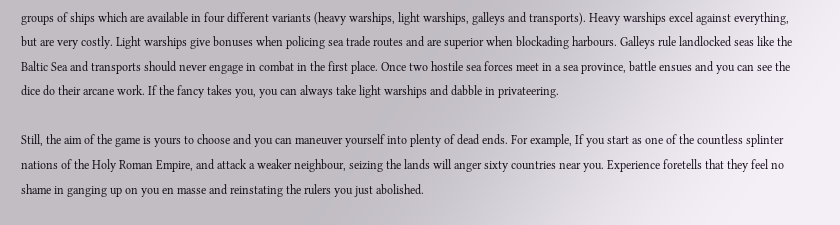groups of ships which are available in four different variants (heavy warships, light warships, galleys and transports). Heavy warships excel against everything, but are very costly. Light warships give bonuses when policing sea trade routes and are superior when blockading harbours. Galleys rule landlocked seas like the Baltic Sea and transports should never engage in combat in the first place. Once two hostile sea forces meet in a sea province, battle ensues and you can see the dice do their arcane work. If the fancy takes you, you can always take light warships and dabble in privateering.

Still, the aim of the game is yours to choose and you can maneuver yourself into plenty of dead ends. For example, If you start as one of the countless splinter nations of the Holy Roman Empire, and attack a weaker neighbour, seizing the lands will anger sixty countries near you. Experience foretells that they feel no shame in ganging up on you en masse and reinstating the rulers you just abolished.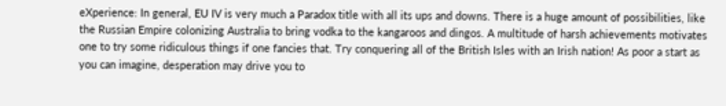eXperience: In general, EU IV is very much a Paradox title with all its ups and downs. There is a huge amount of possibilities, like the Russian Empire colonizing Australia to bring vodka to the kangaroos and dingos. A multitude of harsh achievements motivates one to try some ridiculous things if one fancies that. Try conquering all of the British Isles with an Irish nation! As poor a start as you can imagine, desperation may drive you to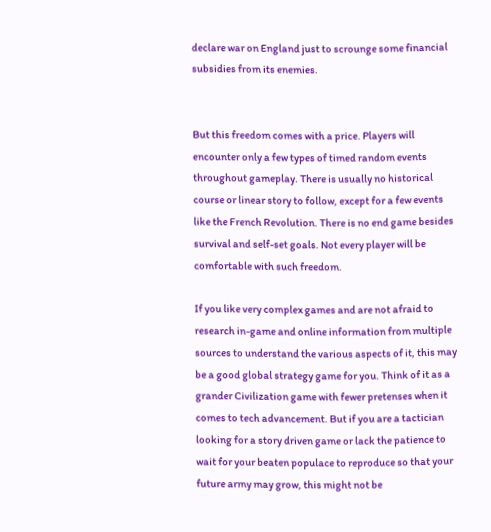declare war on England just to scrounge some financial subsidies from its enemies.


But this freedom comes with a price. Players will encounter only a few types of timed random events throughout gameplay. There is usually no historical course or linear story to follow, except for a few events like the French Revolution. There is no end game besides survival and self-set goals. Not every player will be comfortable with such freedom.

If you like very complex games and are not afraid to research in-game and online information from multiple sources to understand the various aspects of it, this may be a good global strategy game for you. Think of it as a grander Civilization game with fewer pretenses when it comes to tech advancement. But if you are a tactician looking for a story driven game or lack the patience to wait for your beaten populace to reproduce so that your future army may grow, this might not be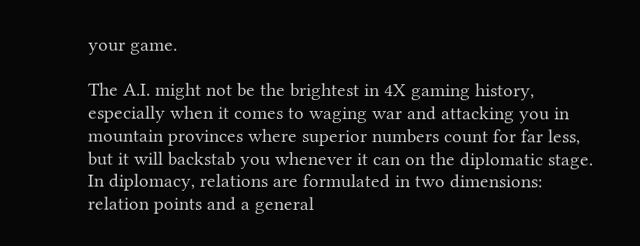your game.

The A.I. might not be the brightest in 4X gaming history, especially when it comes to waging war and attacking you in mountain provinces where superior numbers count for far less, but it will backstab you whenever it can on the diplomatic stage. In diplomacy, relations are formulated in two dimensions: relation points and a general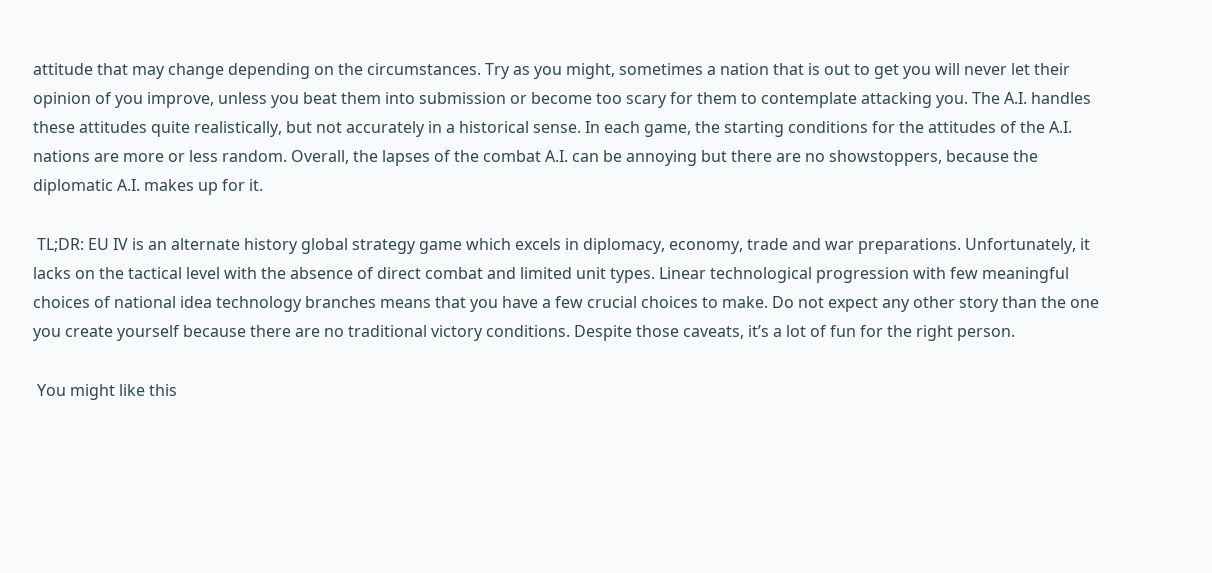attitude that may change depending on the circumstances. Try as you might, sometimes a nation that is out to get you will never let their opinion of you improve, unless you beat them into submission or become too scary for them to contemplate attacking you. The A.I. handles these attitudes quite realistically, but not accurately in a historical sense. In each game, the starting conditions for the attitudes of the A.I. nations are more or less random. Overall, the lapses of the combat A.I. can be annoying but there are no showstoppers, because the diplomatic A.I. makes up for it.

 TL;DR: EU IV is an alternate history global strategy game which excels in diplomacy, economy, trade and war preparations. Unfortunately, it lacks on the tactical level with the absence of direct combat and limited unit types. Linear technological progression with few meaningful choices of national idea technology branches means that you have a few crucial choices to make. Do not expect any other story than the one you create yourself because there are no traditional victory conditions. Despite those caveats, it’s a lot of fun for the right person.

 You might like this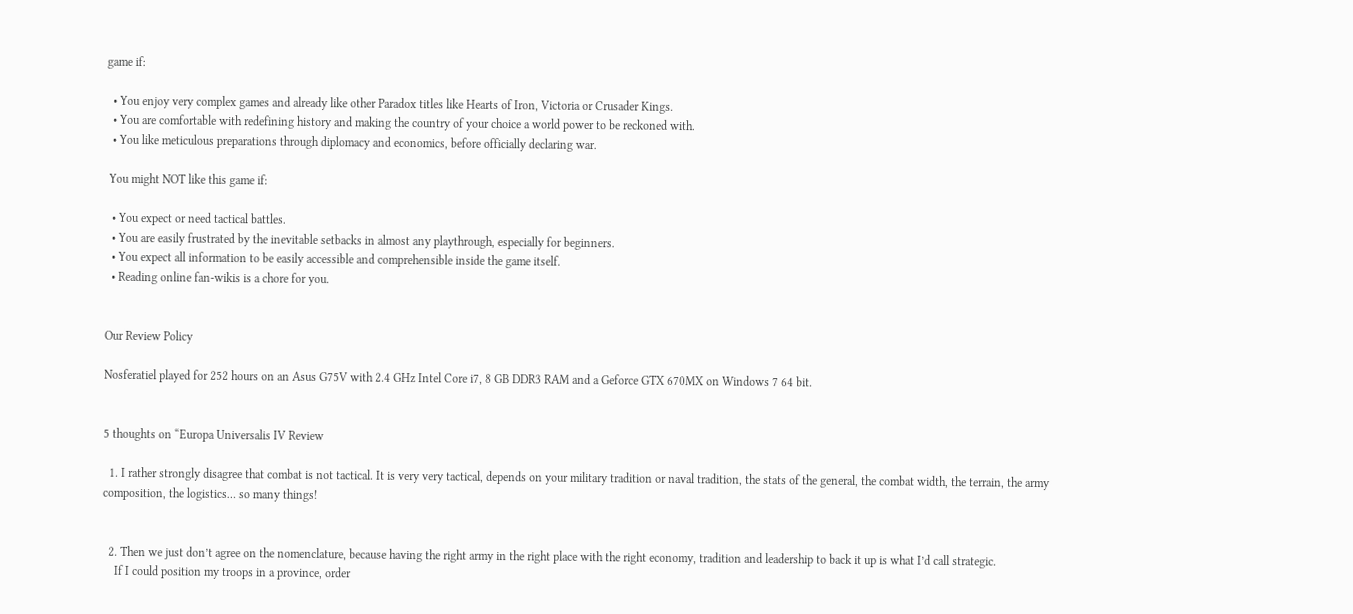game if:

  • You enjoy very complex games and already like other Paradox titles like Hearts of Iron, Victoria or Crusader Kings.
  • You are comfortable with redefining history and making the country of your choice a world power to be reckoned with.
  • You like meticulous preparations through diplomacy and economics, before officially declaring war.

 You might NOT like this game if:

  • You expect or need tactical battles.
  • You are easily frustrated by the inevitable setbacks in almost any playthrough, especially for beginners.
  • You expect all information to be easily accessible and comprehensible inside the game itself.
  • Reading online fan-wikis is a chore for you.


Our Review Policy

Nosferatiel played for 252 hours on an Asus G75V with 2.4 GHz Intel Core i7, 8 GB DDR3 RAM and a Geforce GTX 670MX on Windows 7 64 bit.


5 thoughts on “Europa Universalis IV Review

  1. I rather strongly disagree that combat is not tactical. It is very very tactical, depends on your military tradition or naval tradition, the stats of the general, the combat width, the terrain, the army composition, the logistics… so many things!


  2. Then we just don’t agree on the nomenclature, because having the right army in the right place with the right economy, tradition and leadership to back it up is what I’d call strategic.
    If I could position my troops in a province, order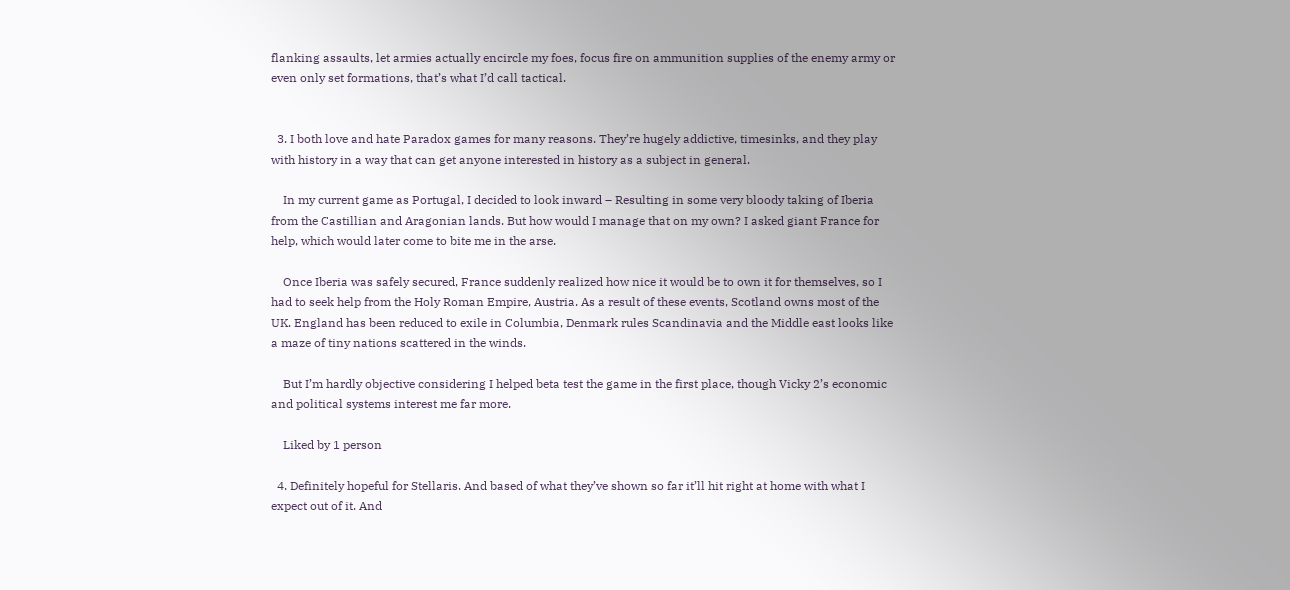flanking assaults, let armies actually encircle my foes, focus fire on ammunition supplies of the enemy army or even only set formations, that’s what I’d call tactical.


  3. I both love and hate Paradox games for many reasons. They’re hugely addictive, timesinks, and they play with history in a way that can get anyone interested in history as a subject in general.

    In my current game as Portugal, I decided to look inward – Resulting in some very bloody taking of Iberia from the Castillian and Aragonian lands. But how would I manage that on my own? I asked giant France for help, which would later come to bite me in the arse.

    Once Iberia was safely secured, France suddenly realized how nice it would be to own it for themselves, so I had to seek help from the Holy Roman Empire, Austria. As a result of these events, Scotland owns most of the UK. England has been reduced to exile in Columbia, Denmark rules Scandinavia and the Middle east looks like a maze of tiny nations scattered in the winds.

    But I’m hardly objective considering I helped beta test the game in the first place, though Vicky 2’s economic and political systems interest me far more.

    Liked by 1 person

  4. Definitely hopeful for Stellaris. And based of what they’ve shown so far it’ll hit right at home with what I expect out of it. And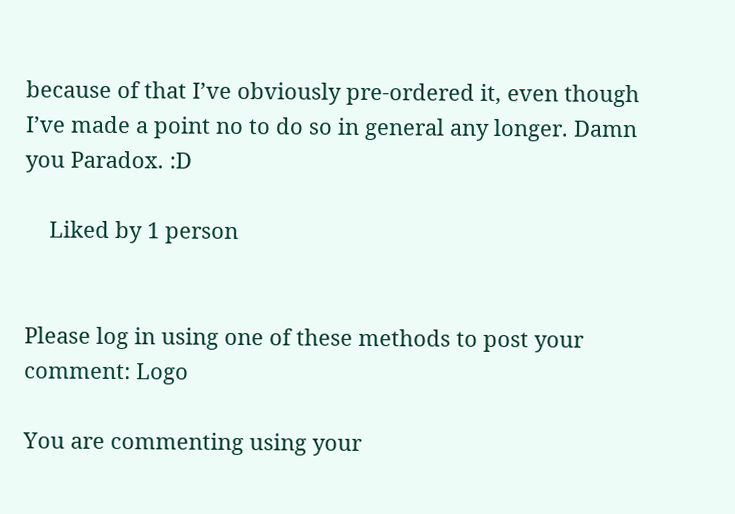because of that I’ve obviously pre-ordered it, even though I’ve made a point no to do so in general any longer. Damn you Paradox. :D

    Liked by 1 person


Please log in using one of these methods to post your comment: Logo

You are commenting using your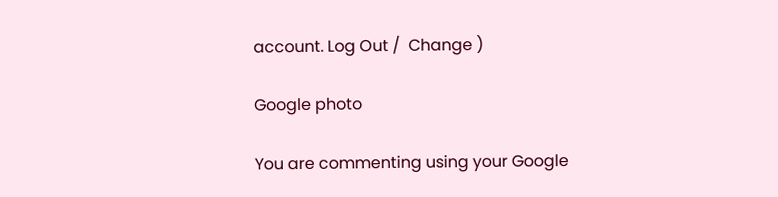account. Log Out /  Change )

Google photo

You are commenting using your Google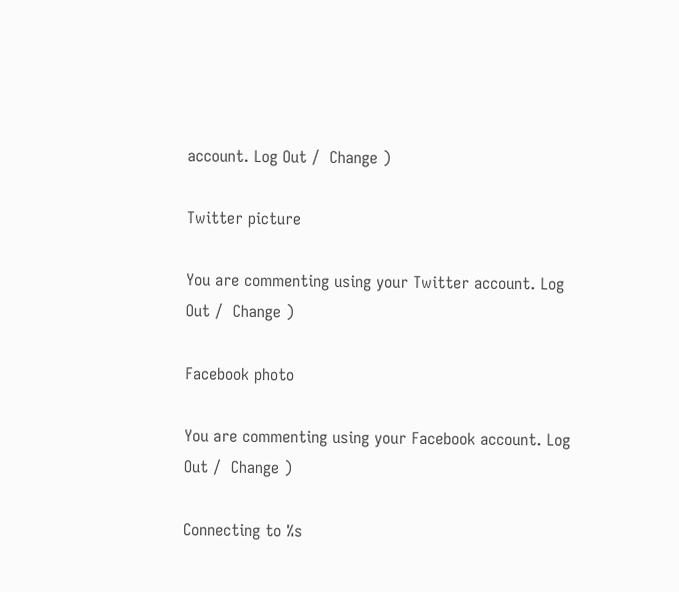account. Log Out /  Change )

Twitter picture

You are commenting using your Twitter account. Log Out /  Change )

Facebook photo

You are commenting using your Facebook account. Log Out /  Change )

Connecting to %s